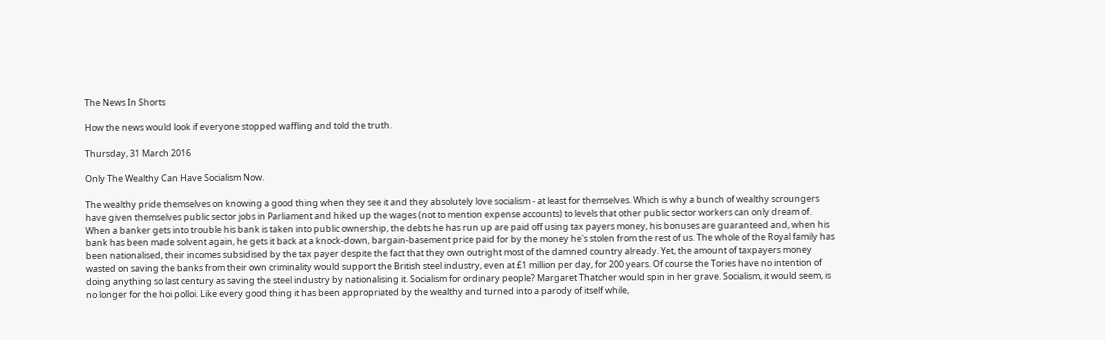The News In Shorts

How the news would look if everyone stopped waffling and told the truth.

Thursday, 31 March 2016

Only The Wealthy Can Have Socialism Now.

The wealthy pride themselves on knowing a good thing when they see it and they absolutely love socialism - at least for themselves. Which is why a bunch of wealthy scroungers have given themselves public sector jobs in Parliament and hiked up the wages (not to mention expense accounts) to levels that other public sector workers can only dream of. When a banker gets into trouble his bank is taken into public ownership, the debts he has run up are paid off using tax payers money, his bonuses are guaranteed and, when his bank has been made solvent again, he gets it back at a knock-down, bargain-basement price paid for by the money he's stolen from the rest of us. The whole of the Royal family has been nationalised, their incomes subsidised by the tax payer despite the fact that they own outright most of the damned country already. Yet, the amount of taxpayers money wasted on saving the banks from their own criminality would support the British steel industry, even at £1 million per day, for 200 years. Of course the Tories have no intention of doing anything so last century as saving the steel industry by nationalising it. Socialism for ordinary people? Margaret Thatcher would spin in her grave. Socialism, it would seem, is no longer for the hoi polloi. Like every good thing it has been appropriated by the wealthy and turned into a parody of itself while,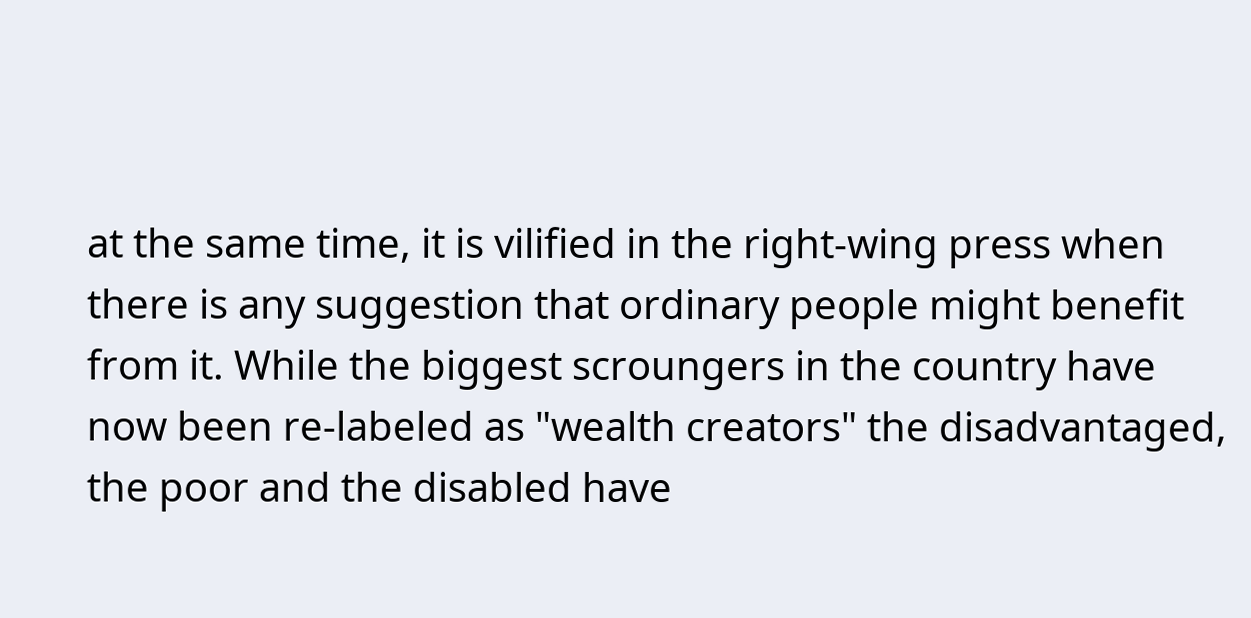at the same time, it is vilified in the right-wing press when there is any suggestion that ordinary people might benefit from it. While the biggest scroungers in the country have now been re-labeled as "wealth creators" the disadvantaged, the poor and the disabled have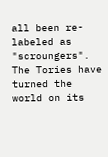all been re-labeled as "scroungers". The Tories have turned the world on its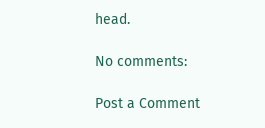head.

No comments:

Post a Comment